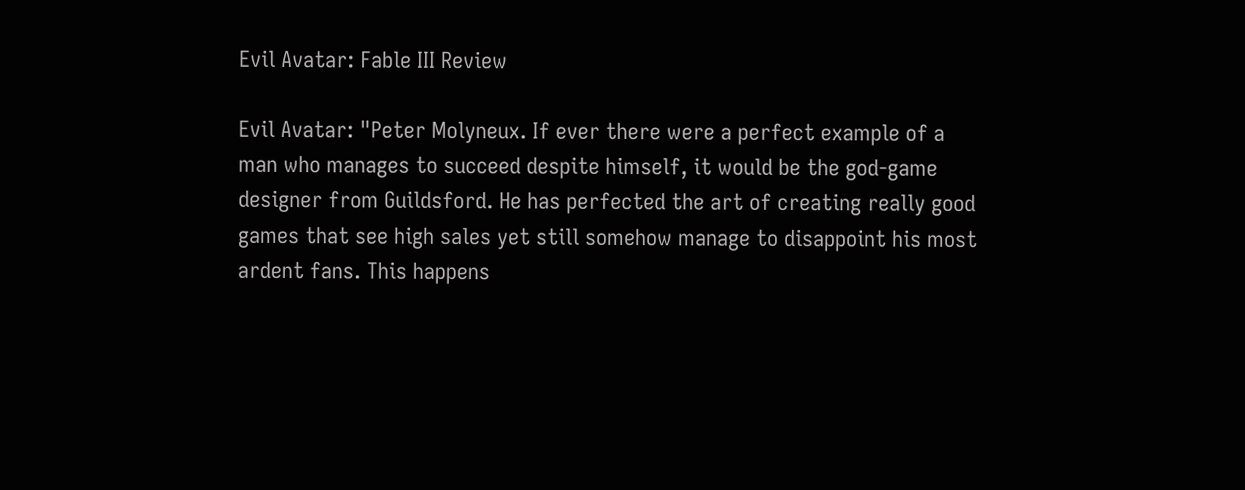Evil Avatar: Fable III Review

Evil Avatar: "Peter Molyneux. If ever there were a perfect example of a man who manages to succeed despite himself, it would be the god-game designer from Guildsford. He has perfected the art of creating really good games that see high sales yet still somehow manage to disappoint his most ardent fans. This happens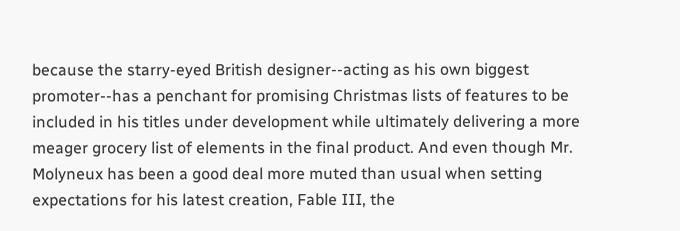because the starry-eyed British designer--acting as his own biggest promoter--has a penchant for promising Christmas lists of features to be included in his titles under development while ultimately delivering a more meager grocery list of elements in the final product. And even though Mr. Molyneux has been a good deal more muted than usual when setting expectations for his latest creation, Fable III, the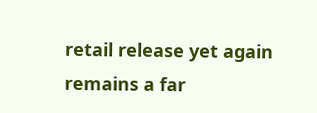retail release yet again remains a far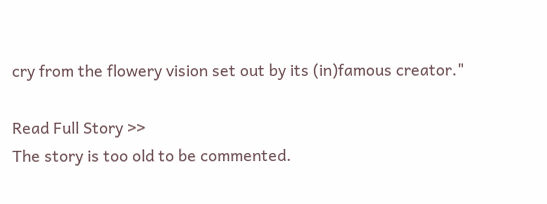cry from the flowery vision set out by its (in)famous creator."

Read Full Story >>
The story is too old to be commented.